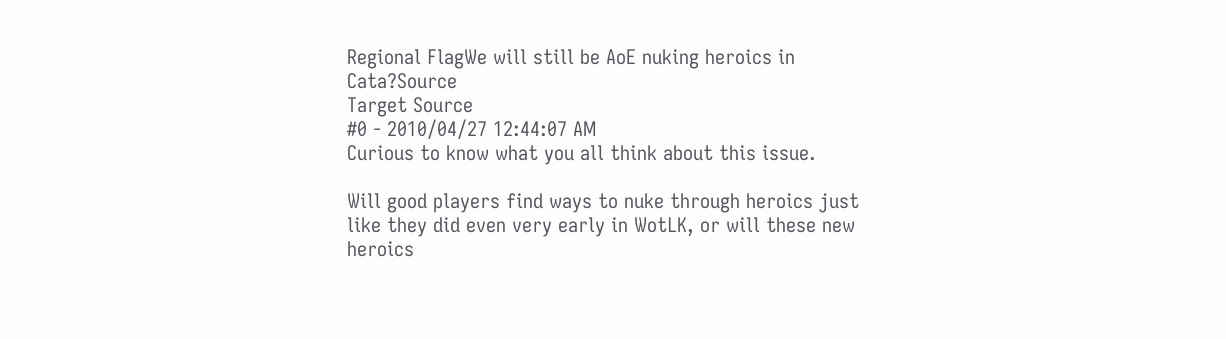Regional FlagWe will still be AoE nuking heroics in Cata?Source
Target Source
#0 - 2010/04/27 12:44:07 AM
Curious to know what you all think about this issue.

Will good players find ways to nuke through heroics just like they did even very early in WotLK, or will these new heroics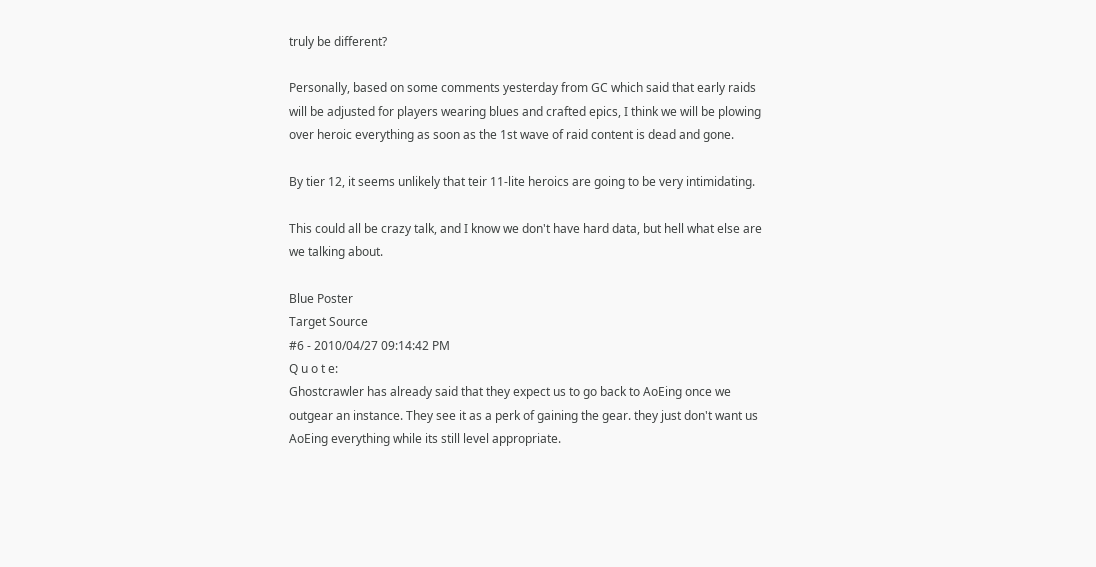truly be different?

Personally, based on some comments yesterday from GC which said that early raids will be adjusted for players wearing blues and crafted epics, I think we will be plowing over heroic everything as soon as the 1st wave of raid content is dead and gone.

By tier 12, it seems unlikely that teir 11-lite heroics are going to be very intimidating.

This could all be crazy talk, and I know we don't have hard data, but hell what else are we talking about.

Blue Poster
Target Source
#6 - 2010/04/27 09:14:42 PM
Q u o t e:
Ghostcrawler has already said that they expect us to go back to AoEing once we outgear an instance. They see it as a perk of gaining the gear. they just don't want us AoEing everything while its still level appropriate.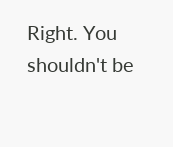Right. You shouldn't be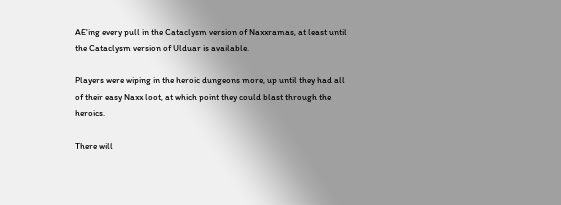AE'ing every pull in the Cataclysm version of Naxxramas, at least until the Cataclysm version of Ulduar is available.

Players were wiping in the heroic dungeons more, up until they had all of their easy Naxx loot, at which point they could blast through the heroics.

There will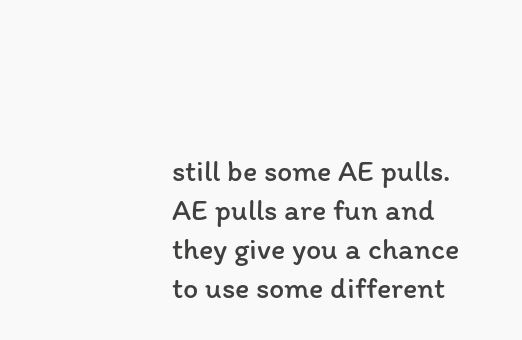still be some AE pulls. AE pulls are fun and they give you a chance to use some different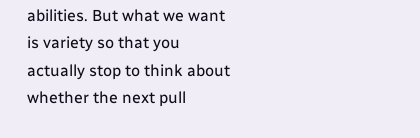abilities. But what we want is variety so that you actually stop to think about whether the next pull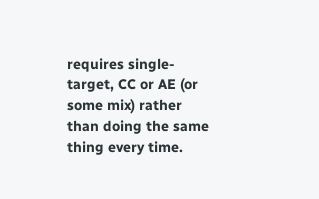requires single-target, CC or AE (or some mix) rather than doing the same thing every time.